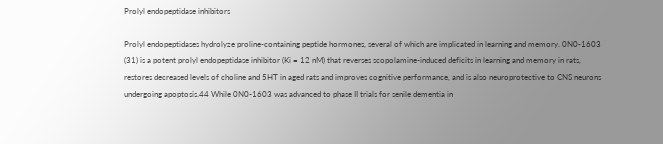Prolyl endopeptidase inhibitors

Prolyl endopeptidases hydrolyze proline-containing peptide hormones, several of which are implicated in learning and memory. 0N0-1603 (31) is a potent prolyl endopeptidase inhibitor (Ki = 12 nM) that reverses scopolamine-induced deficits in learning and memory in rats, restores decreased levels of choline and 5HT in aged rats and improves cognitive performance, and is also neuroprotective to CNS neurons undergoing apoptosis.44 While 0N0-1603 was advanced to phase II trials for senile dementia in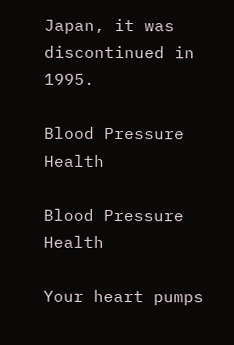Japan, it was discontinued in 1995.

Blood Pressure Health

Blood Pressure Health

Your heart pumps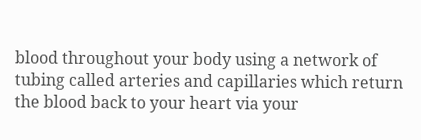blood throughout your body using a network of tubing called arteries and capillaries which return the blood back to your heart via your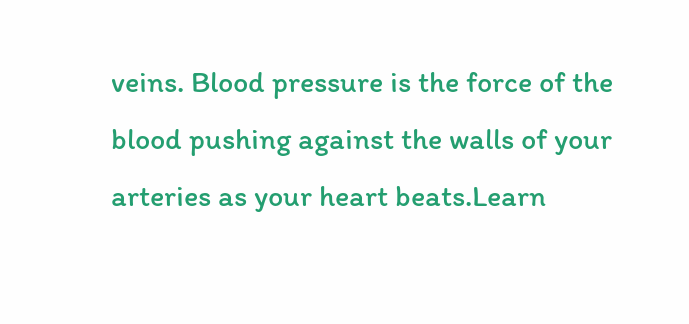veins. Blood pressure is the force of the blood pushing against the walls of your arteries as your heart beats.Learn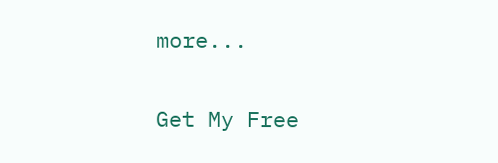more...

Get My Free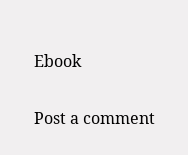Ebook

Post a comment